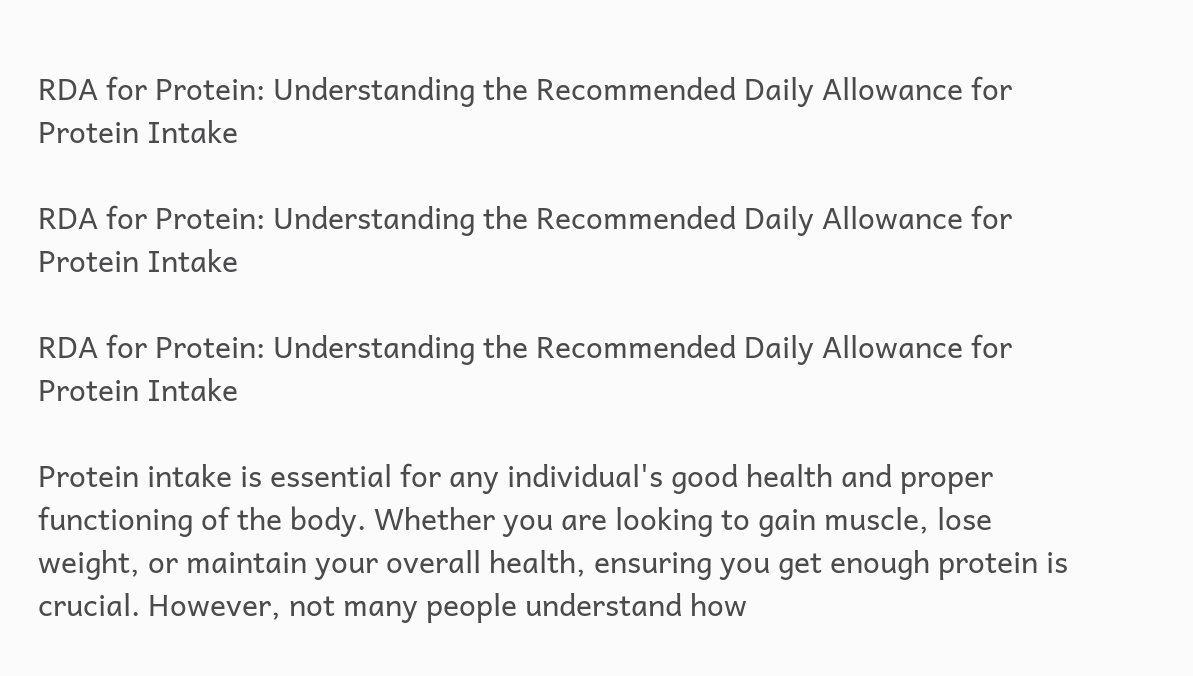RDA for Protein: Understanding the Recommended Daily Allowance for Protein Intake

RDA for Protein: Understanding the Recommended Daily Allowance for Protein Intake

RDA for Protein: Understanding the Recommended Daily Allowance for Protein Intake

Protein intake is essential for any individual's good health and proper functioning of the body. Whether you are looking to gain muscle, lose weight, or maintain your overall health, ensuring you get enough protein is crucial. However, not many people understand how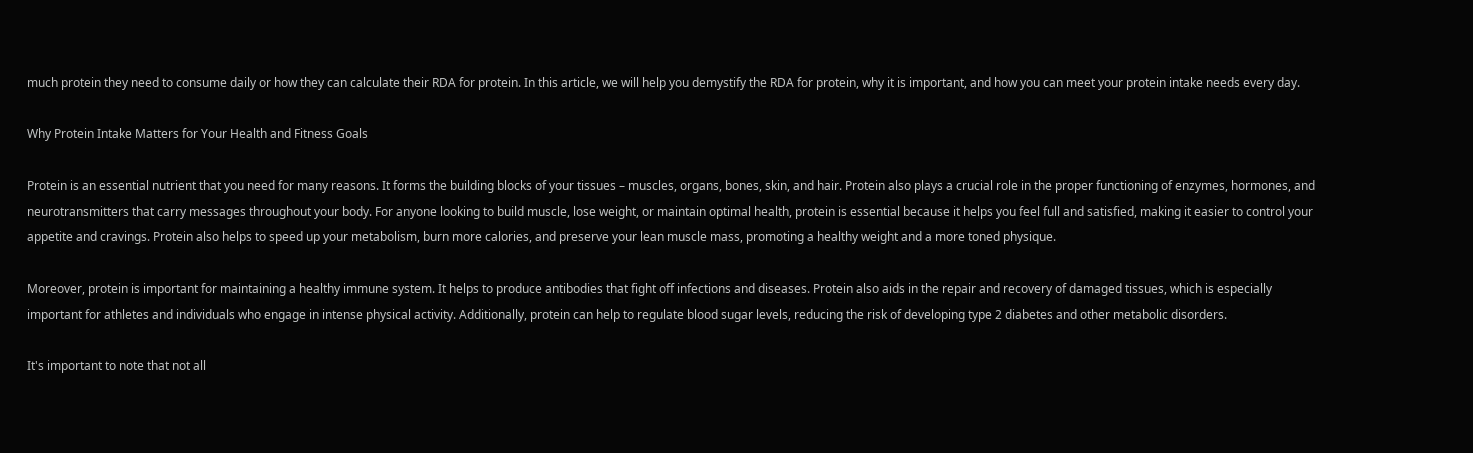much protein they need to consume daily or how they can calculate their RDA for protein. In this article, we will help you demystify the RDA for protein, why it is important, and how you can meet your protein intake needs every day.

Why Protein Intake Matters for Your Health and Fitness Goals

Protein is an essential nutrient that you need for many reasons. It forms the building blocks of your tissues – muscles, organs, bones, skin, and hair. Protein also plays a crucial role in the proper functioning of enzymes, hormones, and neurotransmitters that carry messages throughout your body. For anyone looking to build muscle, lose weight, or maintain optimal health, protein is essential because it helps you feel full and satisfied, making it easier to control your appetite and cravings. Protein also helps to speed up your metabolism, burn more calories, and preserve your lean muscle mass, promoting a healthy weight and a more toned physique.

Moreover, protein is important for maintaining a healthy immune system. It helps to produce antibodies that fight off infections and diseases. Protein also aids in the repair and recovery of damaged tissues, which is especially important for athletes and individuals who engage in intense physical activity. Additionally, protein can help to regulate blood sugar levels, reducing the risk of developing type 2 diabetes and other metabolic disorders.

It's important to note that not all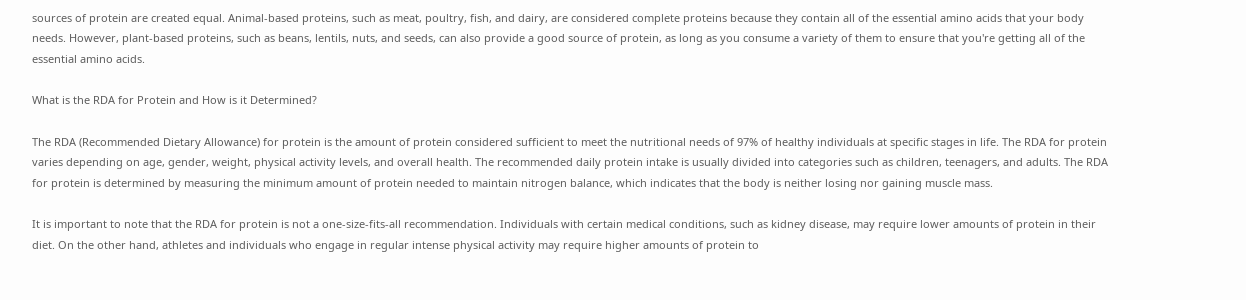sources of protein are created equal. Animal-based proteins, such as meat, poultry, fish, and dairy, are considered complete proteins because they contain all of the essential amino acids that your body needs. However, plant-based proteins, such as beans, lentils, nuts, and seeds, can also provide a good source of protein, as long as you consume a variety of them to ensure that you're getting all of the essential amino acids.

What is the RDA for Protein and How is it Determined?

The RDA (Recommended Dietary Allowance) for protein is the amount of protein considered sufficient to meet the nutritional needs of 97% of healthy individuals at specific stages in life. The RDA for protein varies depending on age, gender, weight, physical activity levels, and overall health. The recommended daily protein intake is usually divided into categories such as children, teenagers, and adults. The RDA for protein is determined by measuring the minimum amount of protein needed to maintain nitrogen balance, which indicates that the body is neither losing nor gaining muscle mass.

It is important to note that the RDA for protein is not a one-size-fits-all recommendation. Individuals with certain medical conditions, such as kidney disease, may require lower amounts of protein in their diet. On the other hand, athletes and individuals who engage in regular intense physical activity may require higher amounts of protein to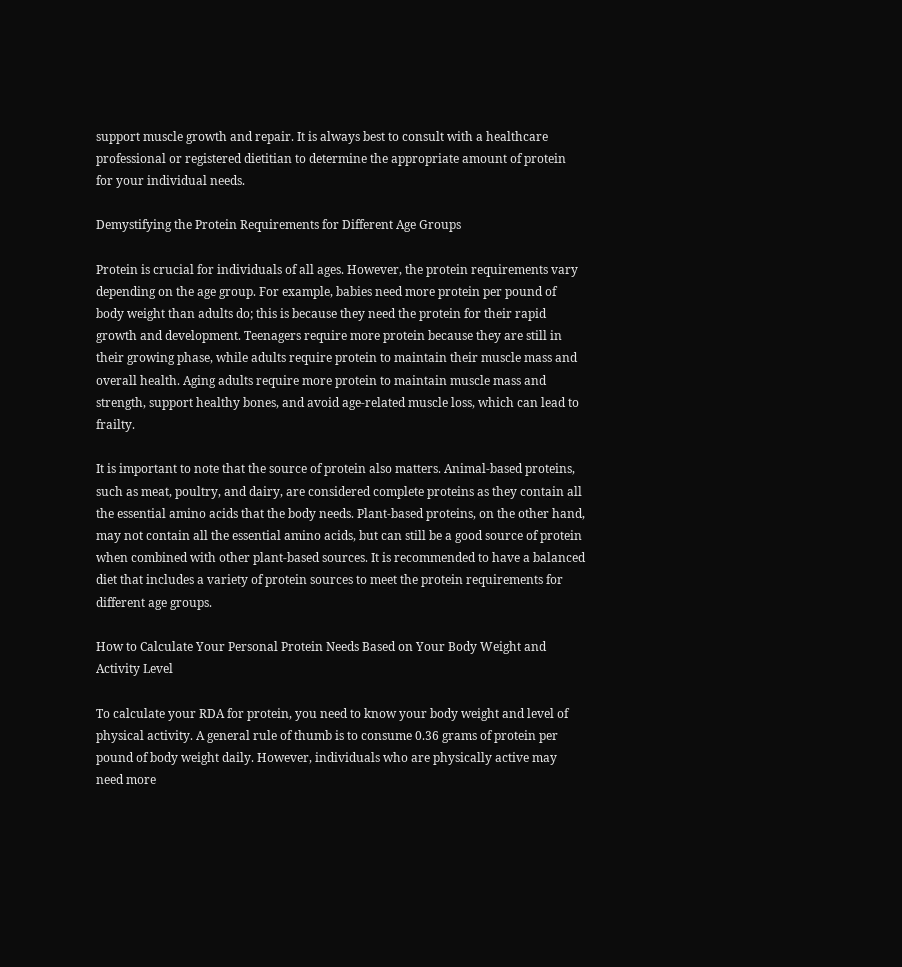support muscle growth and repair. It is always best to consult with a healthcare professional or registered dietitian to determine the appropriate amount of protein for your individual needs.

Demystifying the Protein Requirements for Different Age Groups

Protein is crucial for individuals of all ages. However, the protein requirements vary depending on the age group. For example, babies need more protein per pound of body weight than adults do; this is because they need the protein for their rapid growth and development. Teenagers require more protein because they are still in their growing phase, while adults require protein to maintain their muscle mass and overall health. Aging adults require more protein to maintain muscle mass and strength, support healthy bones, and avoid age-related muscle loss, which can lead to frailty.

It is important to note that the source of protein also matters. Animal-based proteins, such as meat, poultry, and dairy, are considered complete proteins as they contain all the essential amino acids that the body needs. Plant-based proteins, on the other hand, may not contain all the essential amino acids, but can still be a good source of protein when combined with other plant-based sources. It is recommended to have a balanced diet that includes a variety of protein sources to meet the protein requirements for different age groups.

How to Calculate Your Personal Protein Needs Based on Your Body Weight and Activity Level

To calculate your RDA for protein, you need to know your body weight and level of physical activity. A general rule of thumb is to consume 0.36 grams of protein per pound of body weight daily. However, individuals who are physically active may need more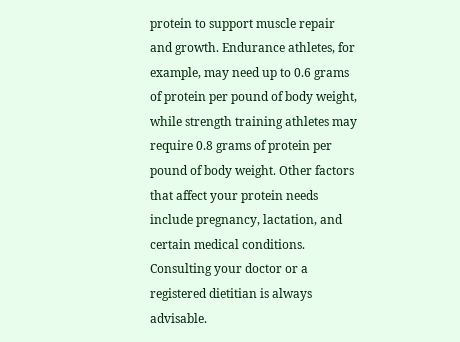protein to support muscle repair and growth. Endurance athletes, for example, may need up to 0.6 grams of protein per pound of body weight, while strength training athletes may require 0.8 grams of protein per pound of body weight. Other factors that affect your protein needs include pregnancy, lactation, and certain medical conditions. Consulting your doctor or a registered dietitian is always advisable.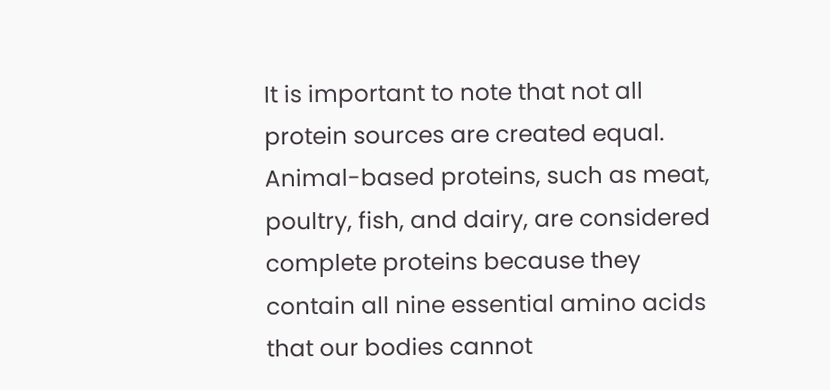It is important to note that not all protein sources are created equal. Animal-based proteins, such as meat, poultry, fish, and dairy, are considered complete proteins because they contain all nine essential amino acids that our bodies cannot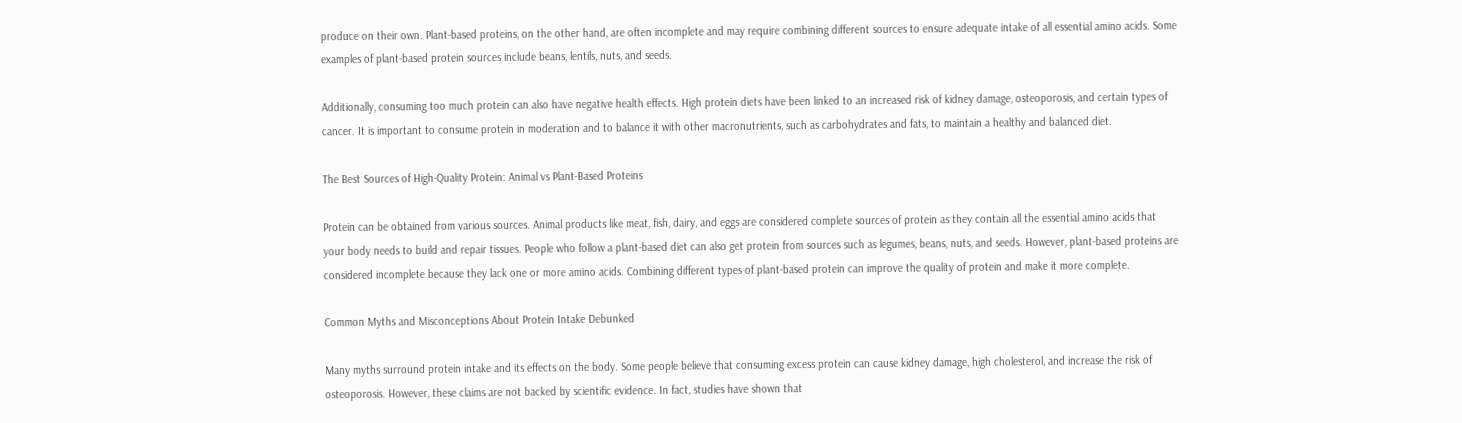produce on their own. Plant-based proteins, on the other hand, are often incomplete and may require combining different sources to ensure adequate intake of all essential amino acids. Some examples of plant-based protein sources include beans, lentils, nuts, and seeds.

Additionally, consuming too much protein can also have negative health effects. High protein diets have been linked to an increased risk of kidney damage, osteoporosis, and certain types of cancer. It is important to consume protein in moderation and to balance it with other macronutrients, such as carbohydrates and fats, to maintain a healthy and balanced diet.

The Best Sources of High-Quality Protein: Animal vs Plant-Based Proteins

Protein can be obtained from various sources. Animal products like meat, fish, dairy, and eggs are considered complete sources of protein as they contain all the essential amino acids that your body needs to build and repair tissues. People who follow a plant-based diet can also get protein from sources such as legumes, beans, nuts, and seeds. However, plant-based proteins are considered incomplete because they lack one or more amino acids. Combining different types of plant-based protein can improve the quality of protein and make it more complete.

Common Myths and Misconceptions About Protein Intake Debunked

Many myths surround protein intake and its effects on the body. Some people believe that consuming excess protein can cause kidney damage, high cholesterol, and increase the risk of osteoporosis. However, these claims are not backed by scientific evidence. In fact, studies have shown that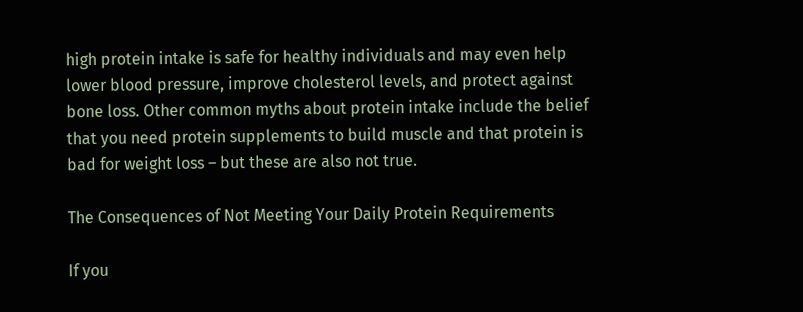high protein intake is safe for healthy individuals and may even help lower blood pressure, improve cholesterol levels, and protect against bone loss. Other common myths about protein intake include the belief that you need protein supplements to build muscle and that protein is bad for weight loss – but these are also not true.

The Consequences of Not Meeting Your Daily Protein Requirements

If you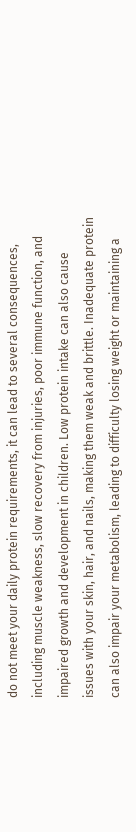do not meet your daily protein requirements, it can lead to several consequences, including muscle weakness, slow recovery from injuries, poor immune function, and impaired growth and development in children. Low protein intake can also cause issues with your skin, hair, and nails, making them weak and brittle. Inadequate protein can also impair your metabolism, leading to difficulty losing weight or maintaining a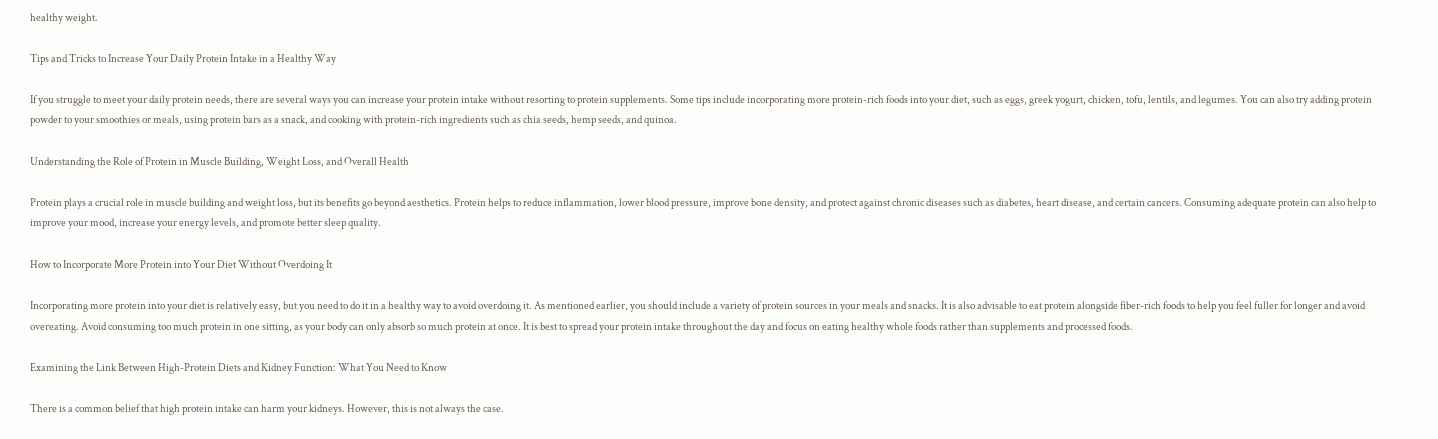healthy weight.

Tips and Tricks to Increase Your Daily Protein Intake in a Healthy Way

If you struggle to meet your daily protein needs, there are several ways you can increase your protein intake without resorting to protein supplements. Some tips include incorporating more protein-rich foods into your diet, such as eggs, greek yogurt, chicken, tofu, lentils, and legumes. You can also try adding protein powder to your smoothies or meals, using protein bars as a snack, and cooking with protein-rich ingredients such as chia seeds, hemp seeds, and quinoa.

Understanding the Role of Protein in Muscle Building, Weight Loss, and Overall Health

Protein plays a crucial role in muscle building and weight loss, but its benefits go beyond aesthetics. Protein helps to reduce inflammation, lower blood pressure, improve bone density, and protect against chronic diseases such as diabetes, heart disease, and certain cancers. Consuming adequate protein can also help to improve your mood, increase your energy levels, and promote better sleep quality.

How to Incorporate More Protein into Your Diet Without Overdoing It

Incorporating more protein into your diet is relatively easy, but you need to do it in a healthy way to avoid overdoing it. As mentioned earlier, you should include a variety of protein sources in your meals and snacks. It is also advisable to eat protein alongside fiber-rich foods to help you feel fuller for longer and avoid overeating. Avoid consuming too much protein in one sitting, as your body can only absorb so much protein at once. It is best to spread your protein intake throughout the day and focus on eating healthy whole foods rather than supplements and processed foods.

Examining the Link Between High-Protein Diets and Kidney Function: What You Need to Know

There is a common belief that high protein intake can harm your kidneys. However, this is not always the case.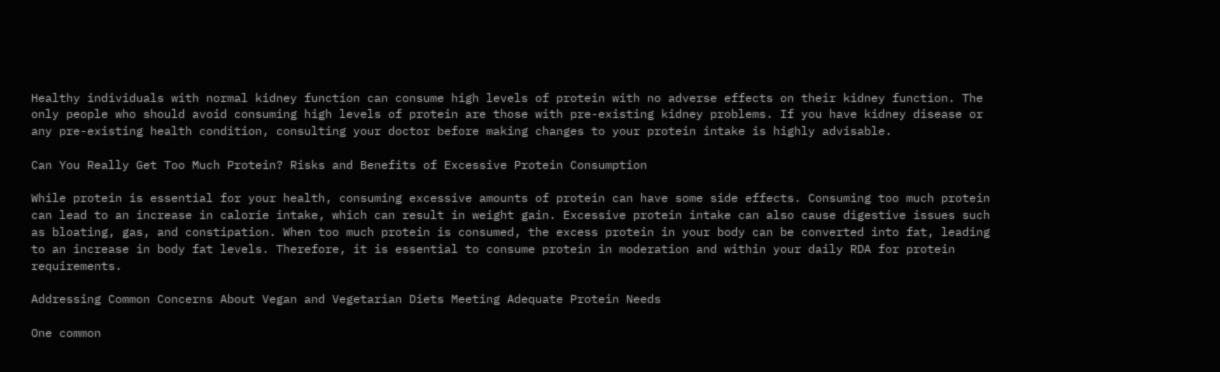Healthy individuals with normal kidney function can consume high levels of protein with no adverse effects on their kidney function. The only people who should avoid consuming high levels of protein are those with pre-existing kidney problems. If you have kidney disease or any pre-existing health condition, consulting your doctor before making changes to your protein intake is highly advisable.

Can You Really Get Too Much Protein? Risks and Benefits of Excessive Protein Consumption

While protein is essential for your health, consuming excessive amounts of protein can have some side effects. Consuming too much protein can lead to an increase in calorie intake, which can result in weight gain. Excessive protein intake can also cause digestive issues such as bloating, gas, and constipation. When too much protein is consumed, the excess protein in your body can be converted into fat, leading to an increase in body fat levels. Therefore, it is essential to consume protein in moderation and within your daily RDA for protein requirements.

Addressing Common Concerns About Vegan and Vegetarian Diets Meeting Adequate Protein Needs

One common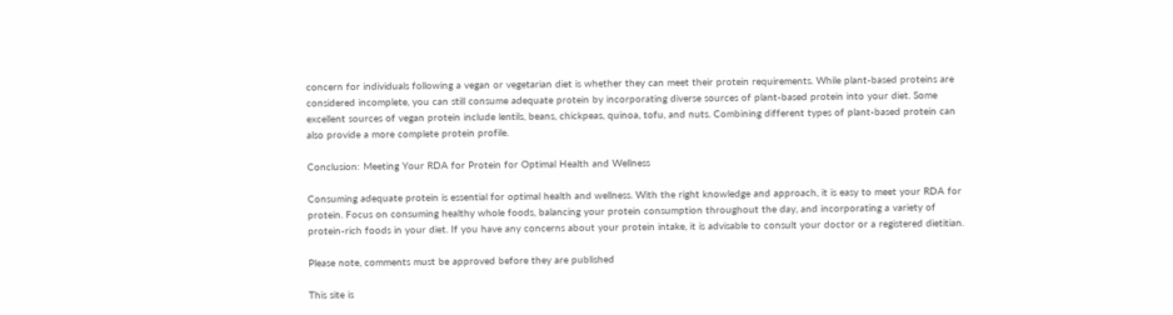concern for individuals following a vegan or vegetarian diet is whether they can meet their protein requirements. While plant-based proteins are considered incomplete, you can still consume adequate protein by incorporating diverse sources of plant-based protein into your diet. Some excellent sources of vegan protein include lentils, beans, chickpeas, quinoa, tofu, and nuts. Combining different types of plant-based protein can also provide a more complete protein profile.

Conclusion: Meeting Your RDA for Protein for Optimal Health and Wellness

Consuming adequate protein is essential for optimal health and wellness. With the right knowledge and approach, it is easy to meet your RDA for protein. Focus on consuming healthy whole foods, balancing your protein consumption throughout the day, and incorporating a variety of protein-rich foods in your diet. If you have any concerns about your protein intake, it is advisable to consult your doctor or a registered dietitian.

Please note, comments must be approved before they are published

This site is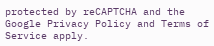protected by reCAPTCHA and the Google Privacy Policy and Terms of Service apply.